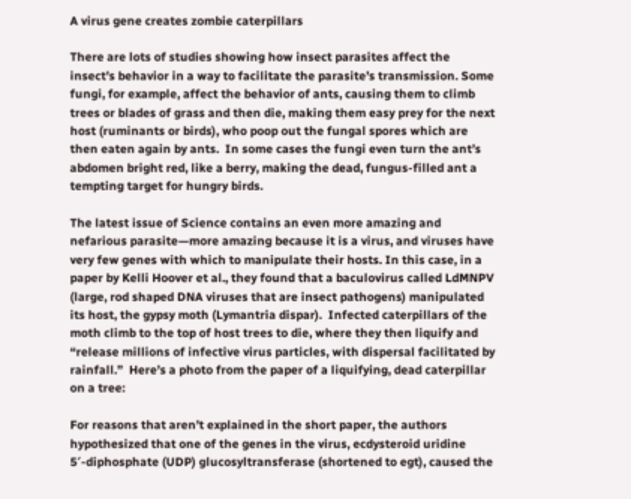A virus gene creates zombie caterpillars

There are lots of studies showing how insect parasites affect the insect’s behavior in a way to facilitate the parasite’s transmission. Some fungi, for example, affect the behavior of ants, causing them to climb trees or blades of grass and then die, making them easy prey for the next host (ruminants or birds), who poop out the fungal spores which are then eaten again by ants.  In some cases the fungi even turn the ant’s abdomen bright red, like a berry, making the dead, fungus-filled ant a tempting target for hungry birds.

The latest issue of Science contains an even more amazing and nefarious parasite—more amazing because it is a virus, and viruses have very few genes with which to manipulate their hosts. In this case, in a paper by Kelli Hoover et al., they found that a baculovirus called LdMNPV (large, rod shaped DNA viruses that are insect pathogens) manipulated its host, the gypsy moth (Lymantria dispar).  Infected caterpillars of the moth climb to the top of host trees to die, where they then liquify and “release millions of infective virus particles, with dispersal facilitated by rainfall.”  Here’s a photo from the paper of a liquifying, dead caterpillar on a tree:

For reasons that aren’t explained in the short paper, the authors hypothesized that one of the genes in the virus, ecdysteroid uridine 5′-diphosphate (UDP) glucosyltransferase (shortened to egt), caused the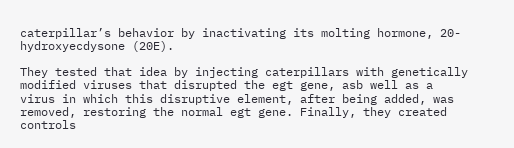caterpillar’s behavior by inactivating its molting hormone, 20-hydroxyecdysone (20E).

They tested that idea by injecting caterpillars with genetically modified viruses that disrupted the egt gene, asb well as a virus in which this disruptive element, after being added, was removed, restoring the normal egt gene. Finally, they created controls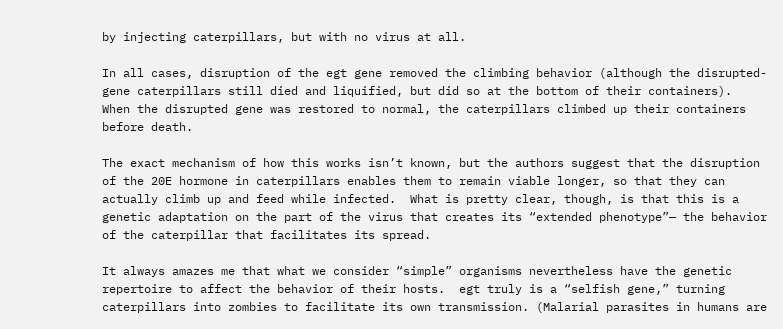by injecting caterpillars, but with no virus at all.

In all cases, disruption of the egt gene removed the climbing behavior (although the disrupted-gene caterpillars still died and liquified, but did so at the bottom of their containers).  When the disrupted gene was restored to normal, the caterpillars climbed up their containers before death.

The exact mechanism of how this works isn’t known, but the authors suggest that the disruption of the 20E hormone in caterpillars enables them to remain viable longer, so that they can actually climb up and feed while infected.  What is pretty clear, though, is that this is a genetic adaptation on the part of the virus that creates its “extended phenotype”— the behavior of the caterpillar that facilitates its spread.

It always amazes me that what we consider “simple” organisms nevertheless have the genetic repertoire to affect the behavior of their hosts.  egt truly is a “selfish gene,” turning caterpillars into zombies to facilitate its own transmission. (Malarial parasites in humans are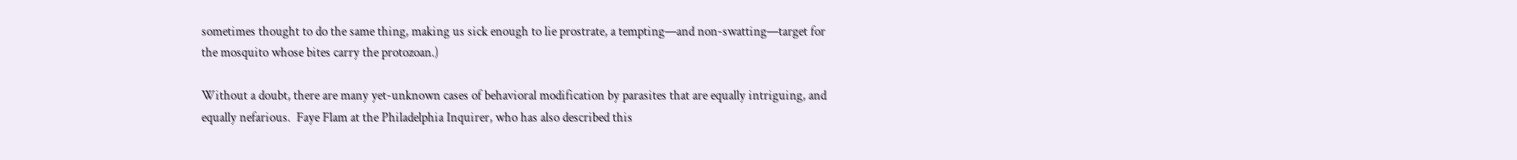sometimes thought to do the same thing, making us sick enough to lie prostrate, a tempting—and non-swatting—target for the mosquito whose bites carry the protozoan.)

Without a doubt, there are many yet-unknown cases of behavioral modification by parasites that are equally intriguing, and equally nefarious.  Faye Flam at the Philadelphia Inquirer, who has also described this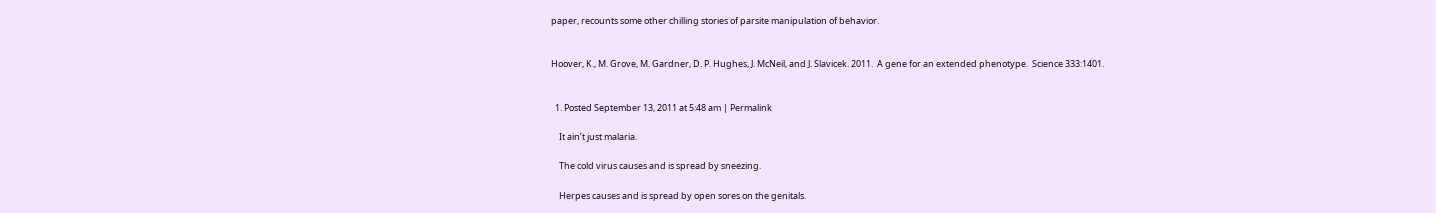paper, recounts some other chilling stories of parsite manipulation of behavior.


Hoover, K., M. Grove, M. Gardner, D. P. Hughes, J. McNeil, and J. Slavicek. 2011.  A gene for an extended phenotype.  Science 333:1401.


  1. Posted September 13, 2011 at 5:48 am | Permalink

    It ain’t just malaria.

    The cold virus causes and is spread by sneezing.

    Herpes causes and is spread by open sores on the genitals.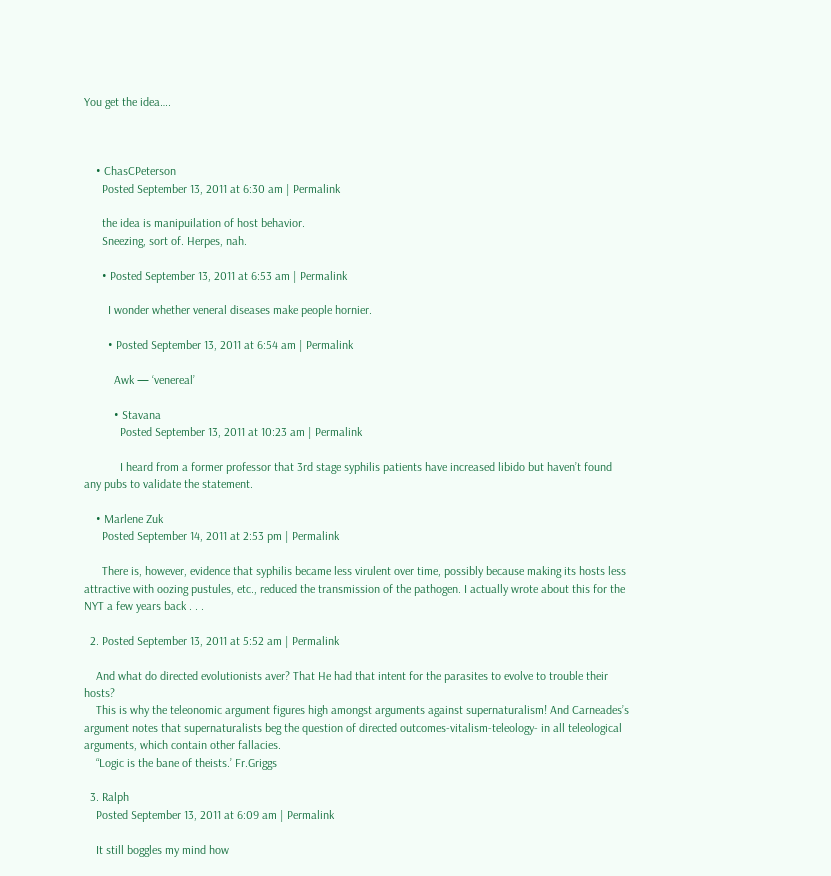You get the idea….



    • ChasCPeterson
      Posted September 13, 2011 at 6:30 am | Permalink

      the idea is manipuilation of host behavior.
      Sneezing, sort of. Herpes, nah.

      • Posted September 13, 2011 at 6:53 am | Permalink

        I wonder whether veneral diseases make people hornier.

        • Posted September 13, 2011 at 6:54 am | Permalink

          Awk — ‘venereal’

          • Stavana
            Posted September 13, 2011 at 10:23 am | Permalink

            I heard from a former professor that 3rd stage syphilis patients have increased libido but haven’t found any pubs to validate the statement.

    • Marlene Zuk
      Posted September 14, 2011 at 2:53 pm | Permalink

      There is, however, evidence that syphilis became less virulent over time, possibly because making its hosts less attractive with oozing pustules, etc., reduced the transmission of the pathogen. I actually wrote about this for the NYT a few years back . . .

  2. Posted September 13, 2011 at 5:52 am | Permalink

    And what do directed evolutionists aver? That He had that intent for the parasites to evolve to trouble their hosts?
    This is why the teleonomic argument figures high amongst arguments against supernaturalism! And Carneades’s argument notes that supernaturalists beg the question of directed outcomes-vitalism-teleology- in all teleological arguments, which contain other fallacies.
    “Logic is the bane of theists.’ Fr.Griggs

  3. Ralph
    Posted September 13, 2011 at 6:09 am | Permalink

    It still boggles my mind how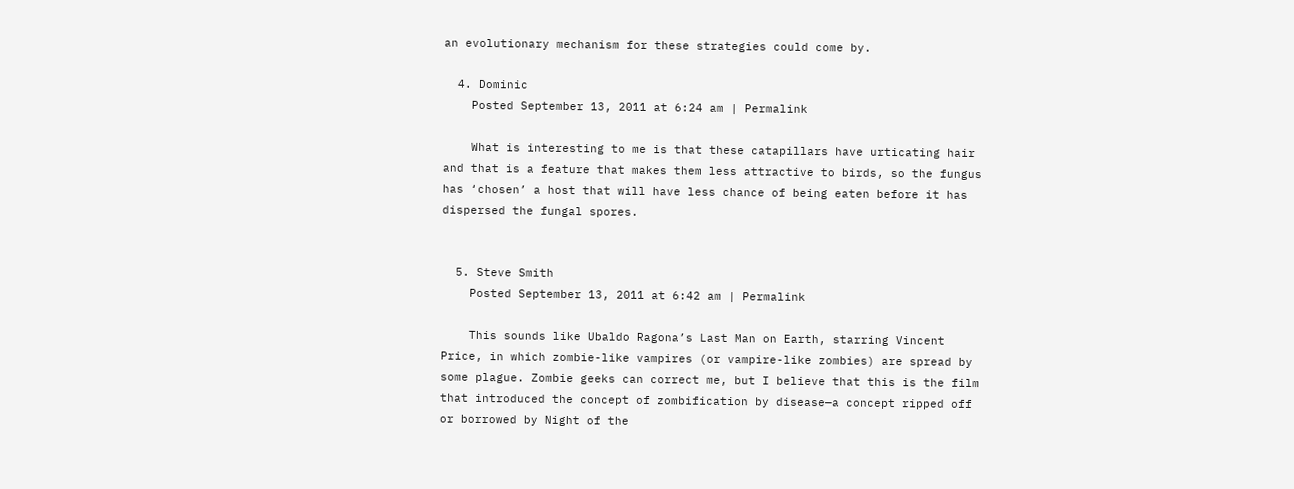an evolutionary mechanism for these strategies could come by.

  4. Dominic
    Posted September 13, 2011 at 6:24 am | Permalink

    What is interesting to me is that these catapillars have urticating hair and that is a feature that makes them less attractive to birds, so the fungus has ‘chosen’ a host that will have less chance of being eaten before it has dispersed the fungal spores.


  5. Steve Smith
    Posted September 13, 2011 at 6:42 am | Permalink

    This sounds like Ubaldo Ragona’s Last Man on Earth, starring Vincent Price, in which zombie-like vampires (or vampire-like zombies) are spread by some plague. Zombie geeks can correct me, but I believe that this is the film that introduced the concept of zombification by disease—a concept ripped off or borrowed by Night of the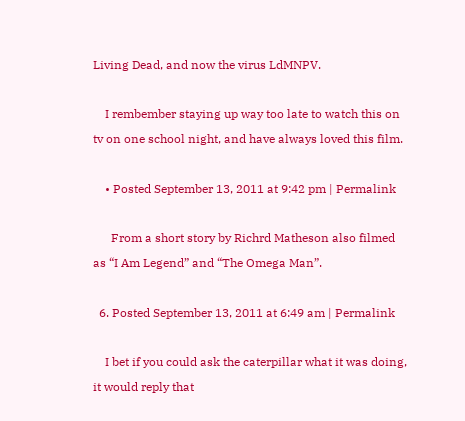Living Dead, and now the virus LdMNPV.

    I rembember staying up way too late to watch this on tv on one school night, and have always loved this film.

    • Posted September 13, 2011 at 9:42 pm | Permalink

      From a short story by Richrd Matheson also filmed as “I Am Legend” and “The Omega Man”.

  6. Posted September 13, 2011 at 6:49 am | Permalink

    I bet if you could ask the caterpillar what it was doing, it would reply that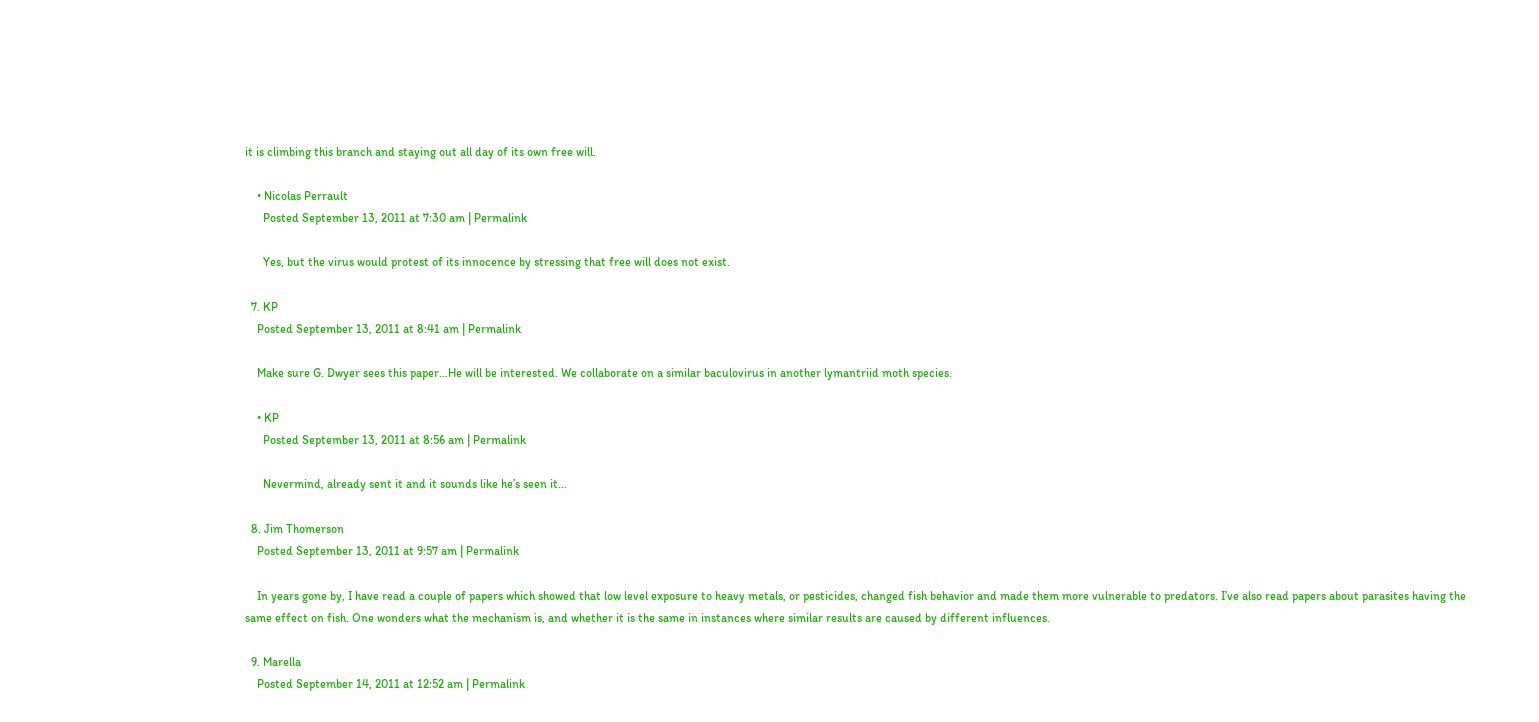it is climbing this branch and staying out all day of its own free will.

    • Nicolas Perrault
      Posted September 13, 2011 at 7:30 am | Permalink

      Yes, but the virus would protest of its innocence by stressing that free will does not exist.

  7. KP
    Posted September 13, 2011 at 8:41 am | Permalink

    Make sure G. Dwyer sees this paper…He will be interested. We collaborate on a similar baculovirus in another lymantriid moth species.

    • KP
      Posted September 13, 2011 at 8:56 am | Permalink

      Nevermind, already sent it and it sounds like he’s seen it…

  8. Jim Thomerson
    Posted September 13, 2011 at 9:57 am | Permalink

    In years gone by, I have read a couple of papers which showed that low level exposure to heavy metals, or pesticides, changed fish behavior and made them more vulnerable to predators. I’ve also read papers about parasites having the same effect on fish. One wonders what the mechanism is, and whether it is the same in instances where similar results are caused by different influences.

  9. Marella
    Posted September 14, 2011 at 12:52 am | Permalink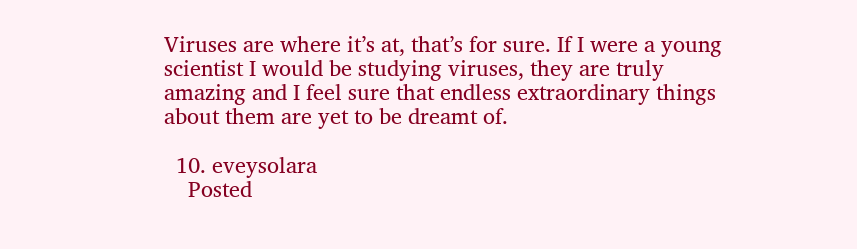Viruses are where it’s at, that’s for sure. If I were a young scientist I would be studying viruses, they are truly amazing and I feel sure that endless extraordinary things about them are yet to be dreamt of.

  10. eveysolara
    Posted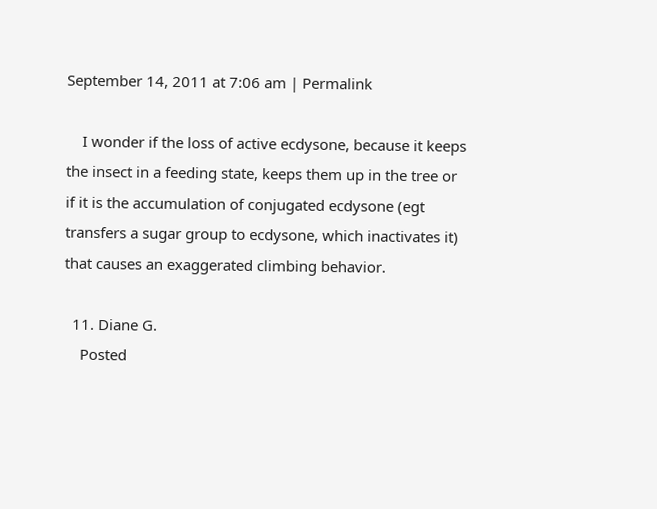September 14, 2011 at 7:06 am | Permalink

    I wonder if the loss of active ecdysone, because it keeps the insect in a feeding state, keeps them up in the tree or if it is the accumulation of conjugated ecdysone (egt transfers a sugar group to ecdysone, which inactivates it) that causes an exaggerated climbing behavior.

  11. Diane G.
    Posted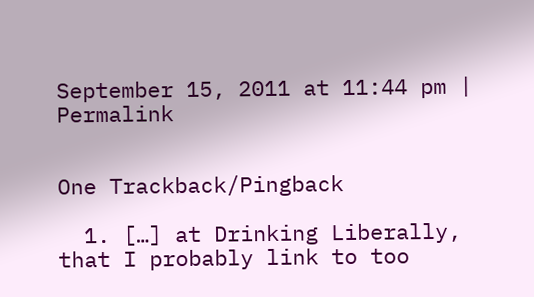September 15, 2011 at 11:44 pm | Permalink


One Trackback/Pingback

  1. […] at Drinking Liberally, that I probably link to too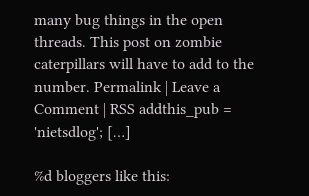many bug things in the open threads. This post on zombie caterpillars will have to add to the number. Permalink | Leave a Comment | RSS addthis_pub = 'nietsdlog'; […]

%d bloggers like this: